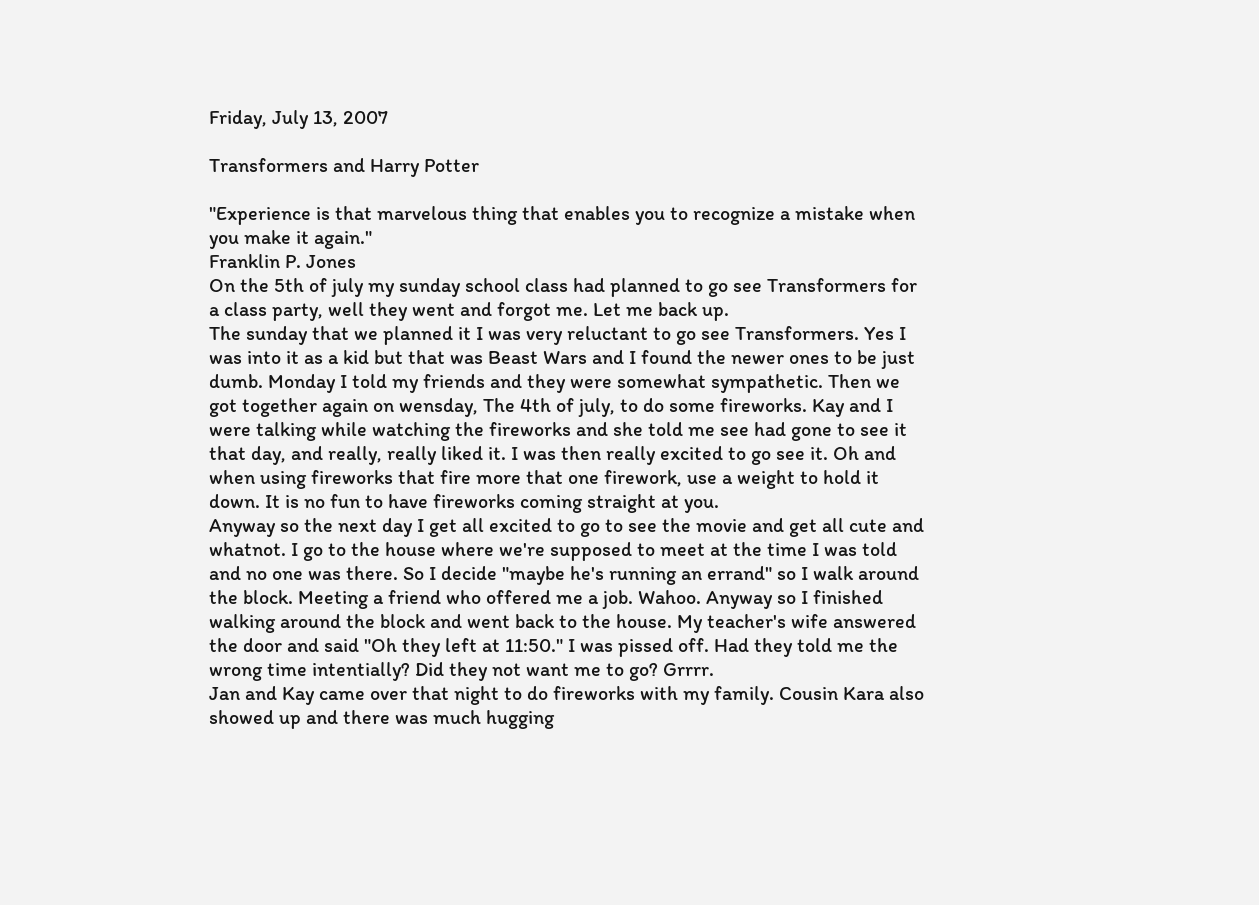Friday, July 13, 2007

Transformers and Harry Potter

"Experience is that marvelous thing that enables you to recognize a mistake when you make it again."
Franklin P. Jones
On the 5th of july my sunday school class had planned to go see Transformers for a class party, well they went and forgot me. Let me back up.
The sunday that we planned it I was very reluctant to go see Transformers. Yes I was into it as a kid but that was Beast Wars and I found the newer ones to be just dumb. Monday I told my friends and they were somewhat sympathetic. Then we got together again on wensday, The 4th of july, to do some fireworks. Kay and I were talking while watching the fireworks and she told me see had gone to see it that day, and really, really liked it. I was then really excited to go see it. Oh and when using fireworks that fire more that one firework, use a weight to hold it down. It is no fun to have fireworks coming straight at you.
Anyway so the next day I get all excited to go to see the movie and get all cute and whatnot. I go to the house where we're supposed to meet at the time I was told and no one was there. So I decide "maybe he's running an errand" so I walk around the block. Meeting a friend who offered me a job. Wahoo. Anyway so I finished walking around the block and went back to the house. My teacher's wife answered the door and said "Oh they left at 11:50." I was pissed off. Had they told me the wrong time intentially? Did they not want me to go? Grrrr.
Jan and Kay came over that night to do fireworks with my family. Cousin Kara also showed up and there was much hugging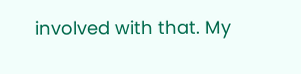involved with that. My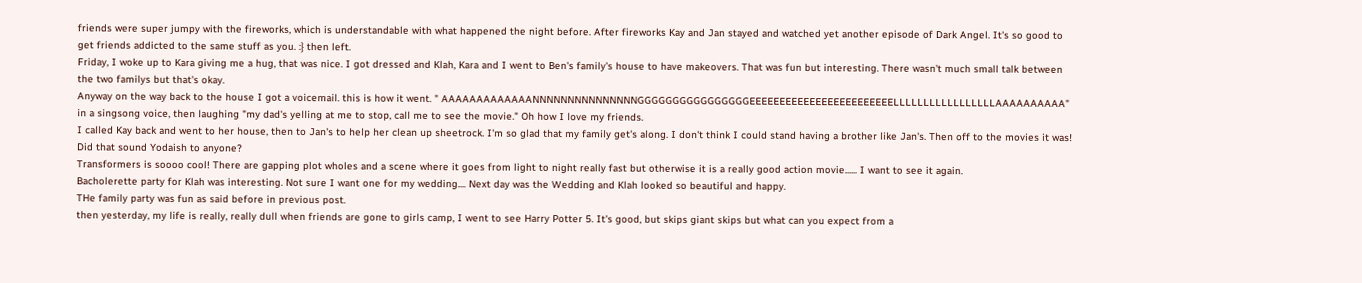friends were super jumpy with the fireworks, which is understandable with what happened the night before. After fireworks Kay and Jan stayed and watched yet another episode of Dark Angel. It's so good to get friends addicted to the same stuff as you. :} then left.
Friday, I woke up to Kara giving me a hug, that was nice. I got dressed and Klah, Kara and I went to Ben's family's house to have makeovers. That was fun but interesting. There wasn't much small talk between the two familys but that's okay.
Anyway on the way back to the house I got a voicemail. this is how it went. " AAAAAAAAAAAAANNNNNNNNNNNNNNNGGGGGGGGGGGGGGGGEEEEEEEEEEEEEEEEEEEEEEEELLLLLLLLLLLLLLLLLAAAAAAAAAA" in a singsong voice, then laughing "my dad's yelling at me to stop, call me to see the movie." Oh how I love my friends.
I called Kay back and went to her house, then to Jan's to help her clean up sheetrock. I'm so glad that my family get's along. I don't think I could stand having a brother like Jan's. Then off to the movies it was! Did that sound Yodaish to anyone?
Transformers is soooo cool! There are gapping plot wholes and a scene where it goes from light to night really fast but otherwise it is a really good action movie...... I want to see it again.
Bacholerette party for Klah was interesting. Not sure I want one for my wedding.... Next day was the Wedding and Klah looked so beautiful and happy.
THe family party was fun as said before in previous post.
then yesterday, my life is really, really dull when friends are gone to girls camp, I went to see Harry Potter 5. It's good, but skips giant skips but what can you expect from a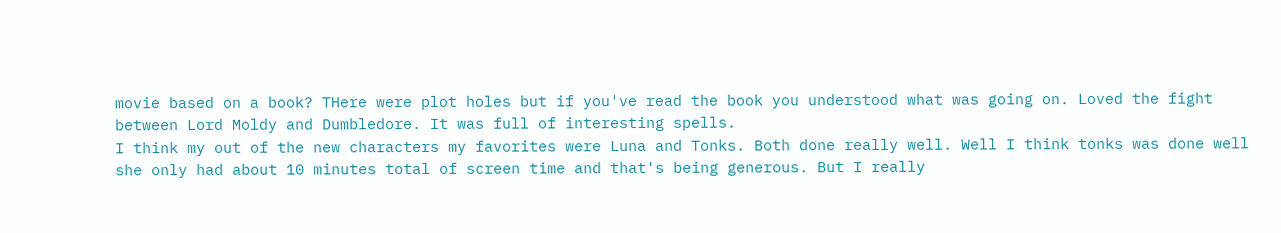movie based on a book? THere were plot holes but if you've read the book you understood what was going on. Loved the fight between Lord Moldy and Dumbledore. It was full of interesting spells.
I think my out of the new characters my favorites were Luna and Tonks. Both done really well. Well I think tonks was done well she only had about 10 minutes total of screen time and that's being generous. But I really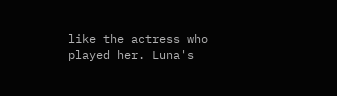like the actress who played her. Luna's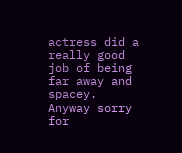actress did a really good job of being far away and spacey.
Anyway sorry for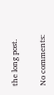the long post.

No comments: